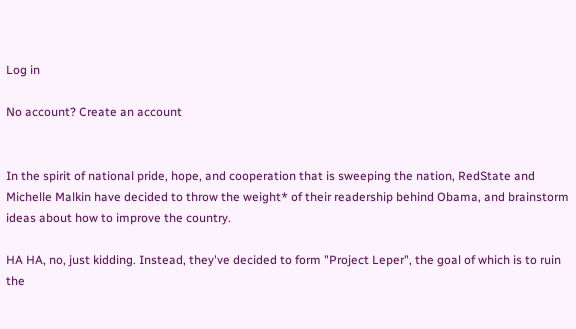Log in

No account? Create an account


In the spirit of national pride, hope, and cooperation that is sweeping the nation, RedState and Michelle Malkin have decided to throw the weight* of their readership behind Obama, and brainstorm ideas about how to improve the country.

HA HA, no, just kidding. Instead, they've decided to form "Project Leper", the goal of which is to ruin the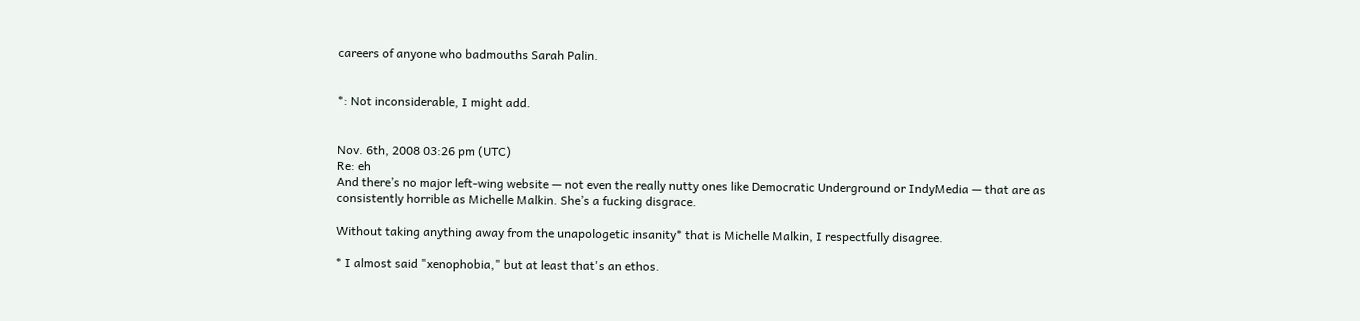careers of anyone who badmouths Sarah Palin.


*: Not inconsiderable, I might add.


Nov. 6th, 2008 03:26 pm (UTC)
Re: eh
And there’s no major left-wing website — not even the really nutty ones like Democratic Underground or IndyMedia — that are as consistently horrible as Michelle Malkin. She’s a fucking disgrace.

Without taking anything away from the unapologetic insanity* that is Michelle Malkin, I respectfully disagree.

* I almost said "xenophobia," but at least that's an ethos.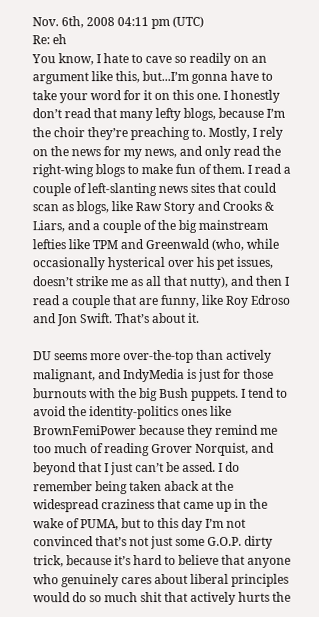Nov. 6th, 2008 04:11 pm (UTC)
Re: eh
You know, I hate to cave so readily on an argument like this, but...I’m gonna have to take your word for it on this one. I honestly don’t read that many lefty blogs, because I’m the choir they’re preaching to. Mostly, I rely on the news for my news, and only read the right-wing blogs to make fun of them. I read a couple of left-slanting news sites that could scan as blogs, like Raw Story and Crooks & Liars, and a couple of the big mainstream lefties like TPM and Greenwald (who, while occasionally hysterical over his pet issues, doesn’t strike me as all that nutty), and then I read a couple that are funny, like Roy Edroso and Jon Swift. That’s about it.

DU seems more over-the-top than actively malignant, and IndyMedia is just for those burnouts with the big Bush puppets. I tend to avoid the identity-politics ones like BrownFemiPower because they remind me too much of reading Grover Norquist, and beyond that I just can’t be assed. I do remember being taken aback at the widespread craziness that came up in the wake of PUMA, but to this day I’m not convinced that’s not just some G.O.P. dirty trick, because it’s hard to believe that anyone who genuinely cares about liberal principles would do so much shit that actively hurts the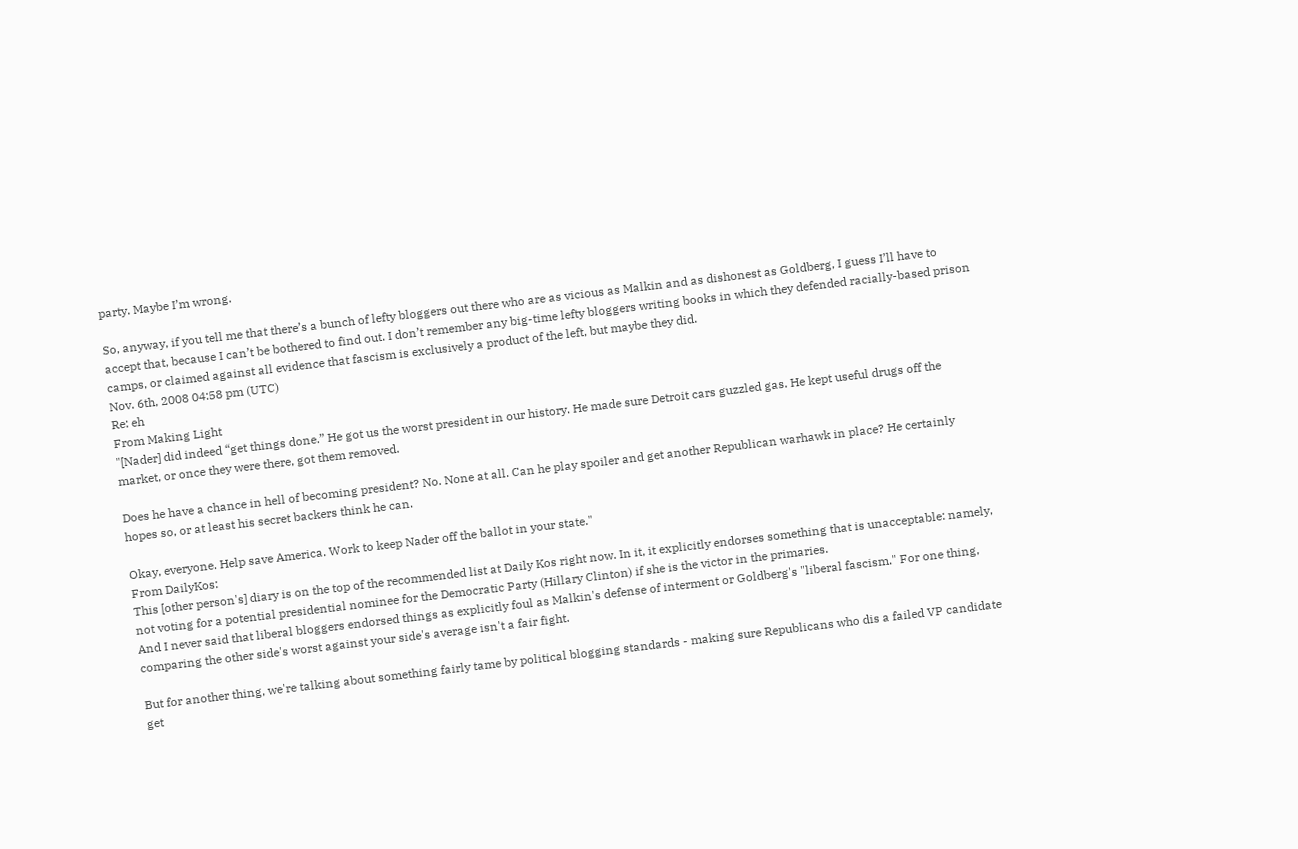party. Maybe I’m wrong.

So, anyway, if you tell me that there’s a bunch of lefty bloggers out there who are as vicious as Malkin and as dishonest as Goldberg, I guess I’ll have to accept that, because I can’t be bothered to find out. I don’t remember any big-time lefty bloggers writing books in which they defended racially-based prison camps, or claimed against all evidence that fascism is exclusively a product of the left, but maybe they did.
Nov. 6th, 2008 04:58 pm (UTC)
Re: eh
From Making Light
"[Nader] did indeed “get things done.” He got us the worst president in our history. He made sure Detroit cars guzzled gas. He kept useful drugs off the market, or once they were there, got them removed.

Does he have a chance in hell of becoming president? No. None at all. Can he play spoiler and get another Republican warhawk in place? He certainly hopes so, or at least his secret backers think he can.

Okay, everyone. Help save America. Work to keep Nader off the ballot in your state."
From DailyKos:
This [other person's] diary is on the top of the recommended list at Daily Kos right now. In it, it explicitly endorses something that is unacceptable: namely, not voting for a potential presidential nominee for the Democratic Party (Hillary Clinton) if she is the victor in the primaries.
And I never said that liberal bloggers endorsed things as explicitly foul as Malkin's defense of interment or Goldberg's "liberal fascism." For one thing, comparing the other side's worst against your side's average isn't a fair fight.

But for another thing, we're talking about something fairly tame by political blogging standards - making sure Republicans who dis a failed VP candidate get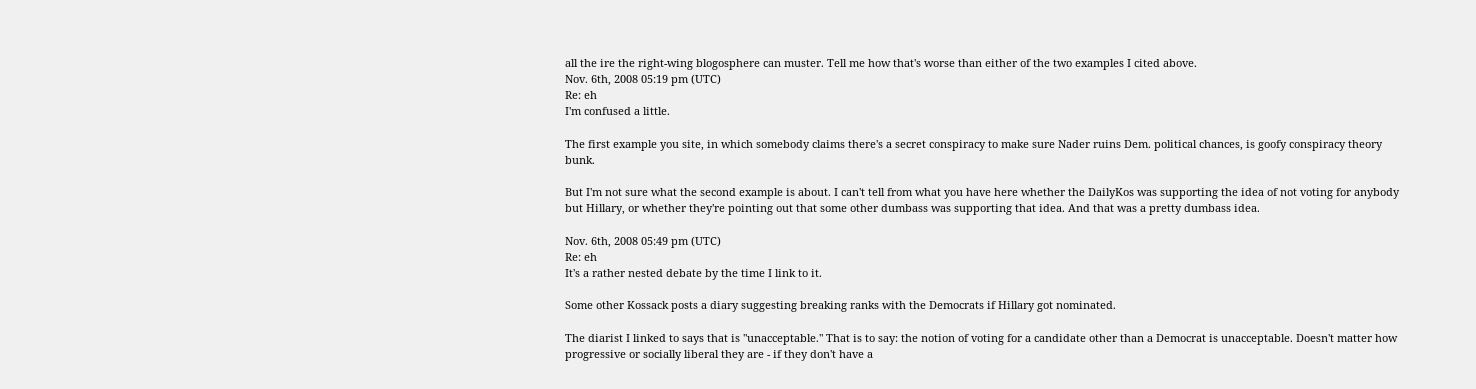all the ire the right-wing blogosphere can muster. Tell me how that's worse than either of the two examples I cited above.
Nov. 6th, 2008 05:19 pm (UTC)
Re: eh
I'm confused a little.

The first example you site, in which somebody claims there's a secret conspiracy to make sure Nader ruins Dem. political chances, is goofy conspiracy theory bunk.

But I'm not sure what the second example is about. I can't tell from what you have here whether the DailyKos was supporting the idea of not voting for anybody but Hillary, or whether they're pointing out that some other dumbass was supporting that idea. And that was a pretty dumbass idea.

Nov. 6th, 2008 05:49 pm (UTC)
Re: eh
It's a rather nested debate by the time I link to it.

Some other Kossack posts a diary suggesting breaking ranks with the Democrats if Hillary got nominated.

The diarist I linked to says that is "unacceptable." That is to say: the notion of voting for a candidate other than a Democrat is unacceptable. Doesn't matter how progressive or socially liberal they are - if they don't have a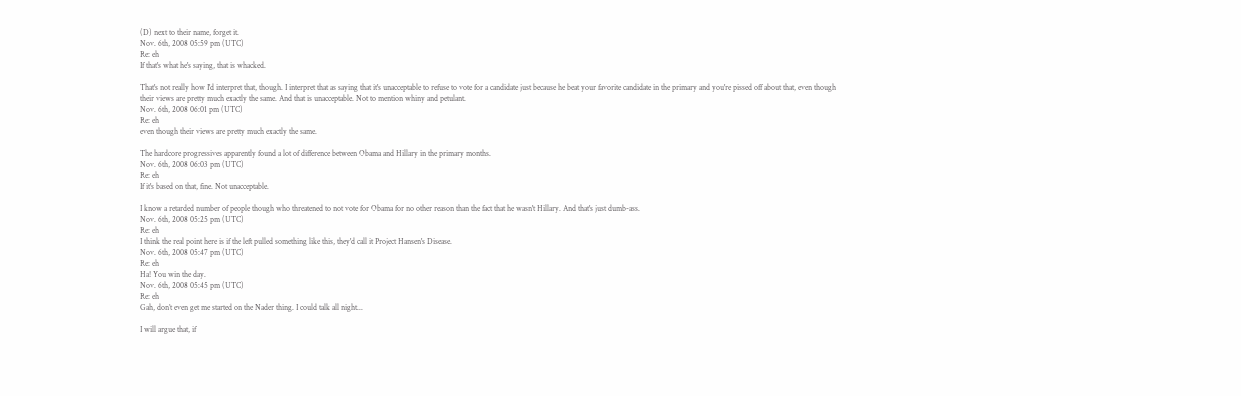(D) next to their name, forget it.
Nov. 6th, 2008 05:59 pm (UTC)
Re: eh
If that's what he's saying, that is whacked.

That's not really how I'd interpret that, though. I interpret that as saying that it's unacceptable to refuse to vote for a candidate just because he beat your favorite candidate in the primary and you're pissed off about that, even though their views are pretty much exactly the same. And that is unacceptable. Not to mention whiny and petulant.
Nov. 6th, 2008 06:01 pm (UTC)
Re: eh
even though their views are pretty much exactly the same.

The hardcore progressives apparently found a lot of difference between Obama and Hillary in the primary months.
Nov. 6th, 2008 06:03 pm (UTC)
Re: eh
If it's based on that, fine. Not unacceptable.

I know a retarded number of people though who threatened to not vote for Obama for no other reason than the fact that he wasn't Hillary. And that's just dumb-ass.
Nov. 6th, 2008 05:25 pm (UTC)
Re: eh
I think the real point here is if the left pulled something like this, they'd call it Project Hansen's Disease.
Nov. 6th, 2008 05:47 pm (UTC)
Re: eh
Ha! You win the day.
Nov. 6th, 2008 05:45 pm (UTC)
Re: eh
Gah, don’t even get me started on the Nader thing. I could talk all night...

I will argue that, if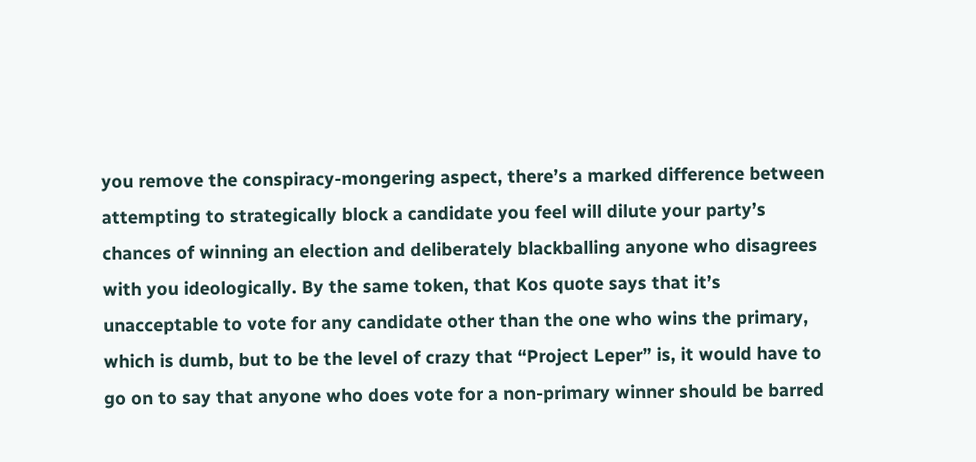you remove the conspiracy-mongering aspect, there’s a marked difference between attempting to strategically block a candidate you feel will dilute your party’s chances of winning an election and deliberately blackballing anyone who disagrees with you ideologically. By the same token, that Kos quote says that it’s unacceptable to vote for any candidate other than the one who wins the primary, which is dumb, but to be the level of crazy that “Project Leper” is, it would have to go on to say that anyone who does vote for a non-primary winner should be barred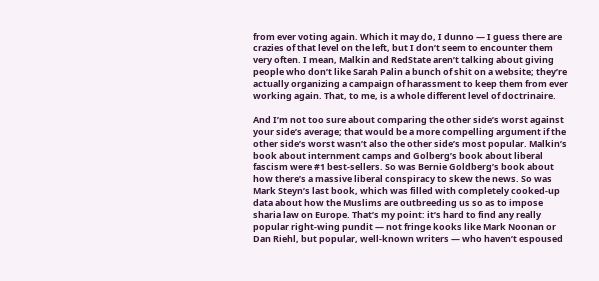from ever voting again. Which it may do, I dunno — I guess there are crazies of that level on the left, but I don’t seem to encounter them very often. I mean, Malkin and RedState aren’t talking about giving people who don’t like Sarah Palin a bunch of shit on a website; they’re actually organizing a campaign of harassment to keep them from ever working again. That, to me, is a whole different level of doctrinaire.

And I’m not too sure about comparing the other side’s worst against your side’s average; that would be a more compelling argument if the other side’s worst wasn’t also the other side’s most popular. Malkin’s book about internment camps and Golberg’s book about liberal fascism were #1 best-sellers. So was Bernie Goldberg’s book about how there’s a massive liberal conspiracy to skew the news. So was Mark Steyn’s last book, which was filled with completely cooked-up data about how the Muslims are outbreeding us so as to impose sharia law on Europe. That’s my point: it’s hard to find any really popular right-wing pundit — not fringe kooks like Mark Noonan or Dan Riehl, but popular, well-known writers — who haven’t espoused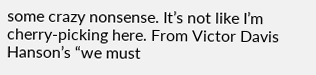some crazy nonsense. It’s not like I’m cherry-picking here. From Victor Davis Hanson’s “we must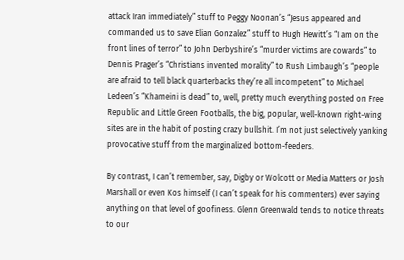attack Iran immediately” stuff to Peggy Noonan’s “Jesus appeared and commanded us to save Elian Gonzalez” stuff to Hugh Hewitt’s “I am on the front lines of terror” to John Derbyshire’s “murder victims are cowards” to Dennis Prager’s “Christians invented morality” to Rush Limbaugh’s “people are afraid to tell black quarterbacks they’re all incompetent” to Michael Ledeen’s “Khameini is dead” to, well, pretty much everything posted on Free Republic and Little Green Footballs, the big, popular, well-known right-wing sites are in the habit of posting crazy bullshit. I’m not just selectively yanking provocative stuff from the marginalized bottom-feeders.

By contrast, I can’t remember, say, Digby or Wolcott or Media Matters or Josh Marshall or even Kos himself (I can’t speak for his commenters) ever saying anything on that level of goofiness. Glenn Greenwald tends to notice threats to our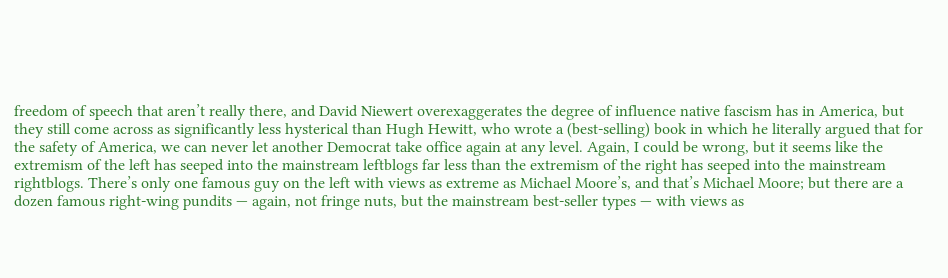freedom of speech that aren’t really there, and David Niewert overexaggerates the degree of influence native fascism has in America, but they still come across as significantly less hysterical than Hugh Hewitt, who wrote a (best-selling) book in which he literally argued that for the safety of America, we can never let another Democrat take office again at any level. Again, I could be wrong, but it seems like the extremism of the left has seeped into the mainstream leftblogs far less than the extremism of the right has seeped into the mainstream rightblogs. There’s only one famous guy on the left with views as extreme as Michael Moore’s, and that’s Michael Moore; but there are a dozen famous right-wing pundits — again, not fringe nuts, but the mainstream best-seller types — with views as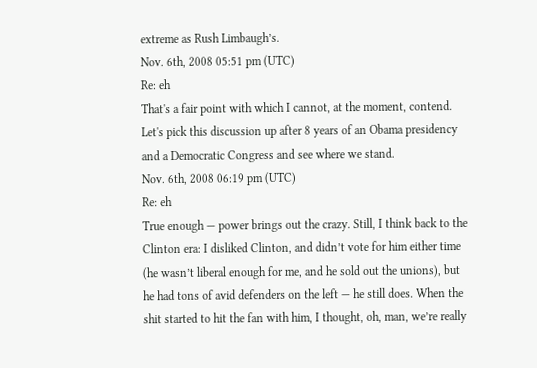extreme as Rush Limbaugh’s.
Nov. 6th, 2008 05:51 pm (UTC)
Re: eh
That's a fair point with which I cannot, at the moment, contend. Let's pick this discussion up after 8 years of an Obama presidency and a Democratic Congress and see where we stand.
Nov. 6th, 2008 06:19 pm (UTC)
Re: eh
True enough — power brings out the crazy. Still, I think back to the Clinton era: I disliked Clinton, and didn’t vote for him either time (he wasn’t liberal enough for me, and he sold out the unions), but he had tons of avid defenders on the left — he still does. When the shit started to hit the fan with him, I thought, oh, man, we’re really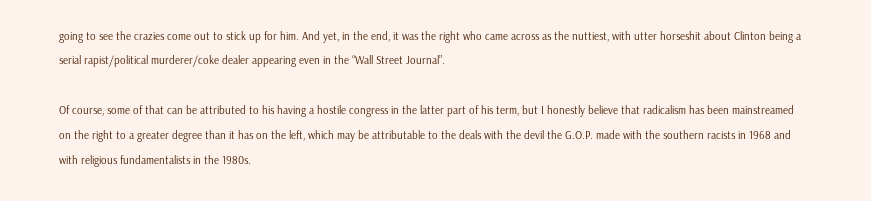going to see the crazies come out to stick up for him. And yet, in the end, it was the right who came across as the nuttiest, with utter horseshit about Clinton being a serial rapist/political murderer/coke dealer appearing even in the “Wall Street Journal”.

Of course, some of that can be attributed to his having a hostile congress in the latter part of his term, but I honestly believe that radicalism has been mainstreamed on the right to a greater degree than it has on the left, which may be attributable to the deals with the devil the G.O.P. made with the southern racists in 1968 and with religious fundamentalists in the 1980s.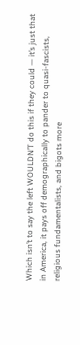Which isn’t to say the left WOULDN’T do this if they could — it’s just that in America, it pays off demographically to pander to quasi-fascists, religious fundamentalists, and bigots more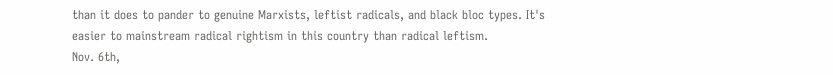than it does to pander to genuine Marxists, leftist radicals, and black bloc types. It's easier to mainstream radical rightism in this country than radical leftism.
Nov. 6th,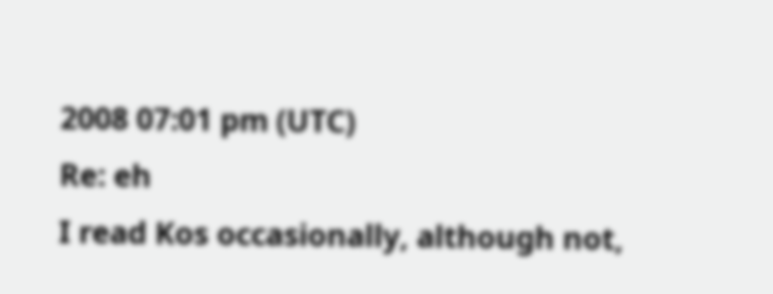2008 07:01 pm (UTC)
Re: eh
I read Kos occasionally, although not,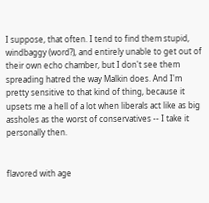I suppose, that often. I tend to find them stupid, windbaggy (word?), and entirely unable to get out of their own echo chamber, but I don't see them spreading hatred the way Malkin does. And I'm pretty sensitive to that kind of thing, because it upsets me a hell of a lot when liberals act like as big assholes as the worst of conservatives -- I take it personally then.


flavored with age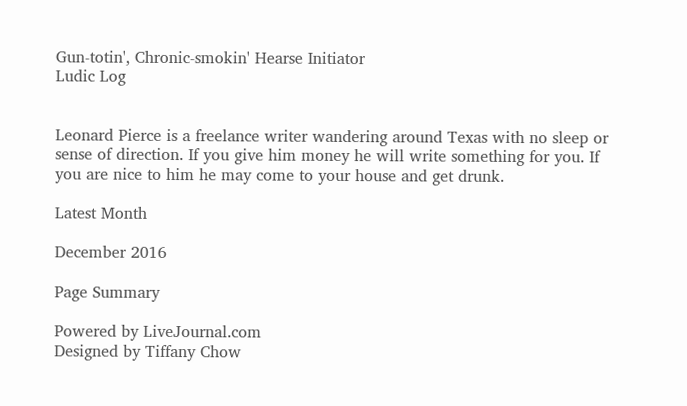Gun-totin', Chronic-smokin' Hearse Initiator
Ludic Log


Leonard Pierce is a freelance writer wandering around Texas with no sleep or sense of direction. If you give him money he will write something for you. If you are nice to him he may come to your house and get drunk.

Latest Month

December 2016

Page Summary

Powered by LiveJournal.com
Designed by Tiffany Chow